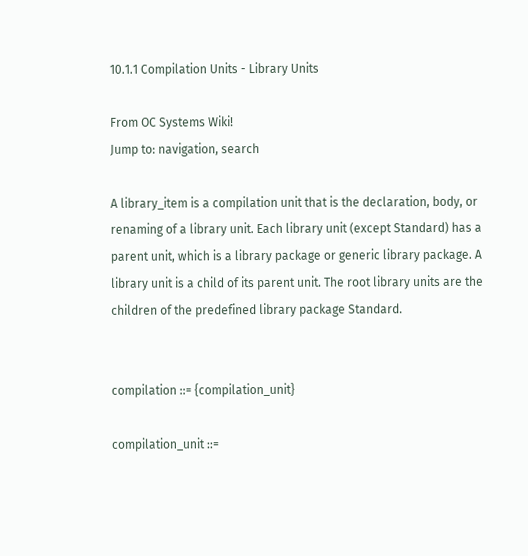10.1.1 Compilation Units - Library Units

From OC Systems Wiki!
Jump to: navigation, search

A library_item is a compilation unit that is the declaration, body, or renaming of a library unit. Each library unit (except Standard) has a parent unit, which is a library package or generic library package. A library unit is a child of its parent unit. The root library units are the children of the predefined library package Standard.


compilation ::= {compilation_unit}

compilation_unit ::=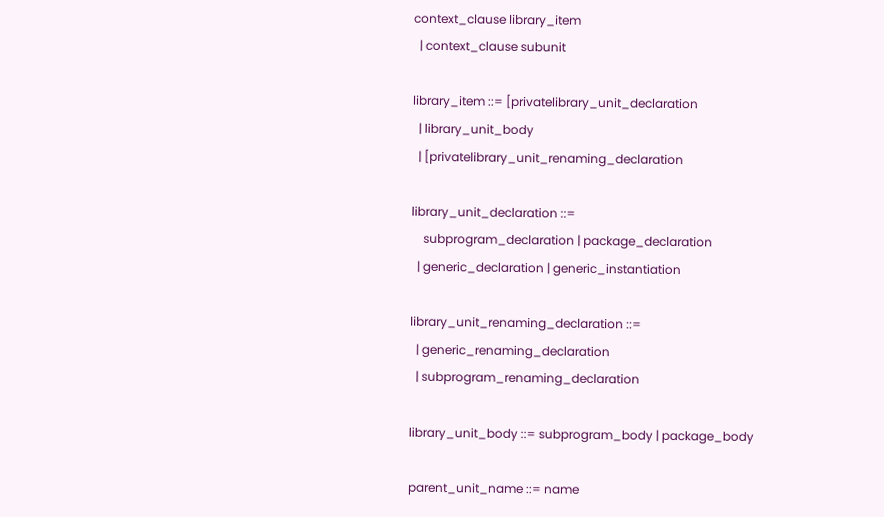context_clause library_item
  | context_clause subunit

library_item ::= [privatelibrary_unit_declaration
  | library_unit_body
  | [privatelibrary_unit_renaming_declaration

library_unit_declaration ::=
    subprogram_declaration | package_declaration
  | generic_declaration | generic_instantiation

library_unit_renaming_declaration ::=
  | generic_renaming_declaration
  | subprogram_renaming_declaration

library_unit_body ::= subprogram_body | package_body

parent_unit_name ::= name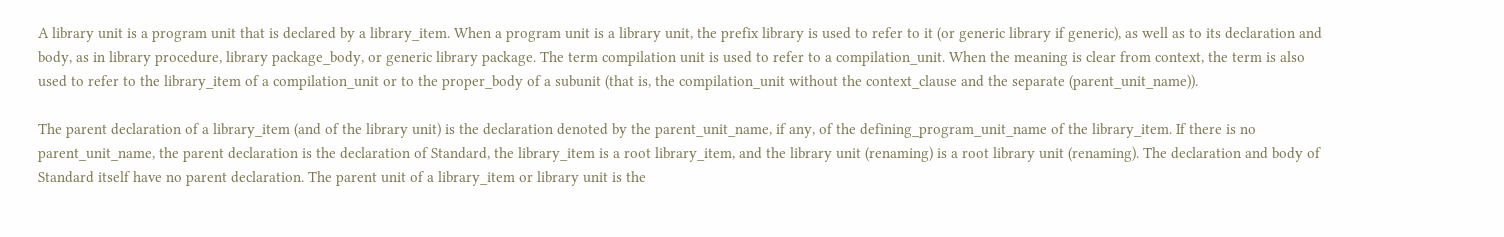A library unit is a program unit that is declared by a library_item. When a program unit is a library unit, the prefix library is used to refer to it (or generic library if generic), as well as to its declaration and body, as in library procedure, library package_body, or generic library package. The term compilation unit is used to refer to a compilation_unit. When the meaning is clear from context, the term is also used to refer to the library_item of a compilation_unit or to the proper_body of a subunit (that is, the compilation_unit without the context_clause and the separate (parent_unit_name)).

The parent declaration of a library_item (and of the library unit) is the declaration denoted by the parent_unit_name, if any, of the defining_program_unit_name of the library_item. If there is no parent_unit_name, the parent declaration is the declaration of Standard, the library_item is a root library_item, and the library unit (renaming) is a root library unit (renaming). The declaration and body of Standard itself have no parent declaration. The parent unit of a library_item or library unit is the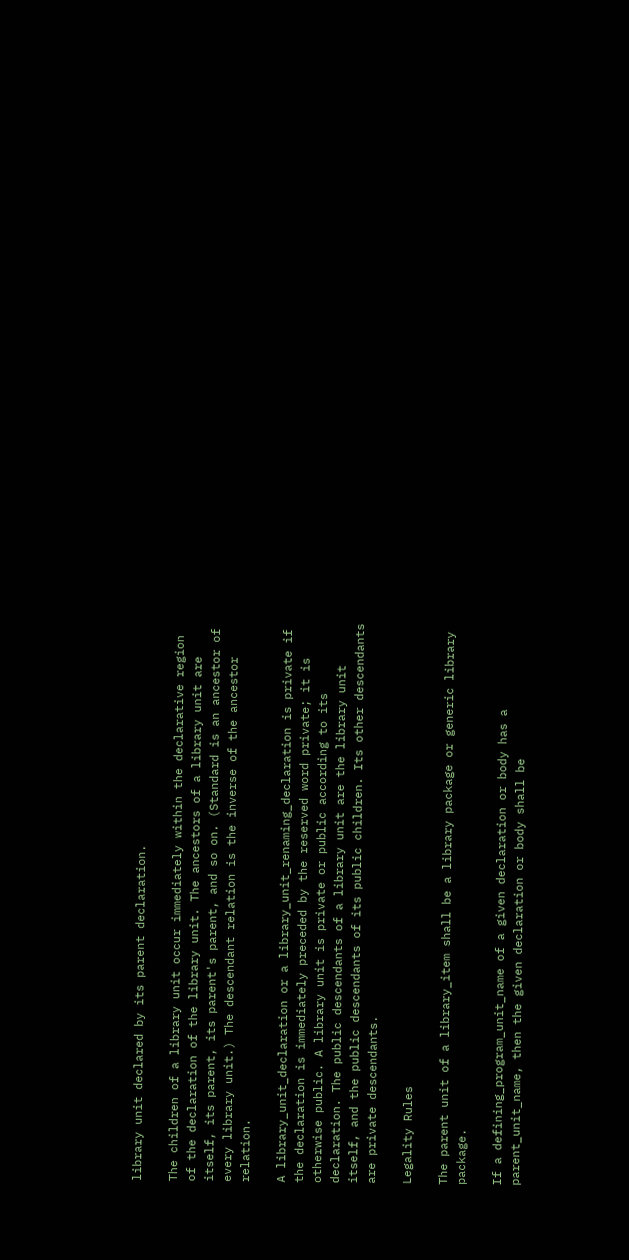library unit declared by its parent declaration.

The children of a library unit occur immediately within the declarative region of the declaration of the library unit. The ancestors of a library unit are itself, its parent, its parent's parent, and so on. (Standard is an ancestor of every library unit.) The descendant relation is the inverse of the ancestor relation.

A library_unit_declaration or a library_unit_renaming_declaration is private if the declaration is immediately preceded by the reserved word private; it is otherwise public. A library unit is private or public according to its declaration. The public descendants of a library unit are the library unit itself, and the public descendants of its public children. Its other descendants are private descendants.

Legality Rules

The parent unit of a library_item shall be a library package or generic library package.

If a defining_program_unit_name of a given declaration or body has a parent_unit_name, then the given declaration or body shall be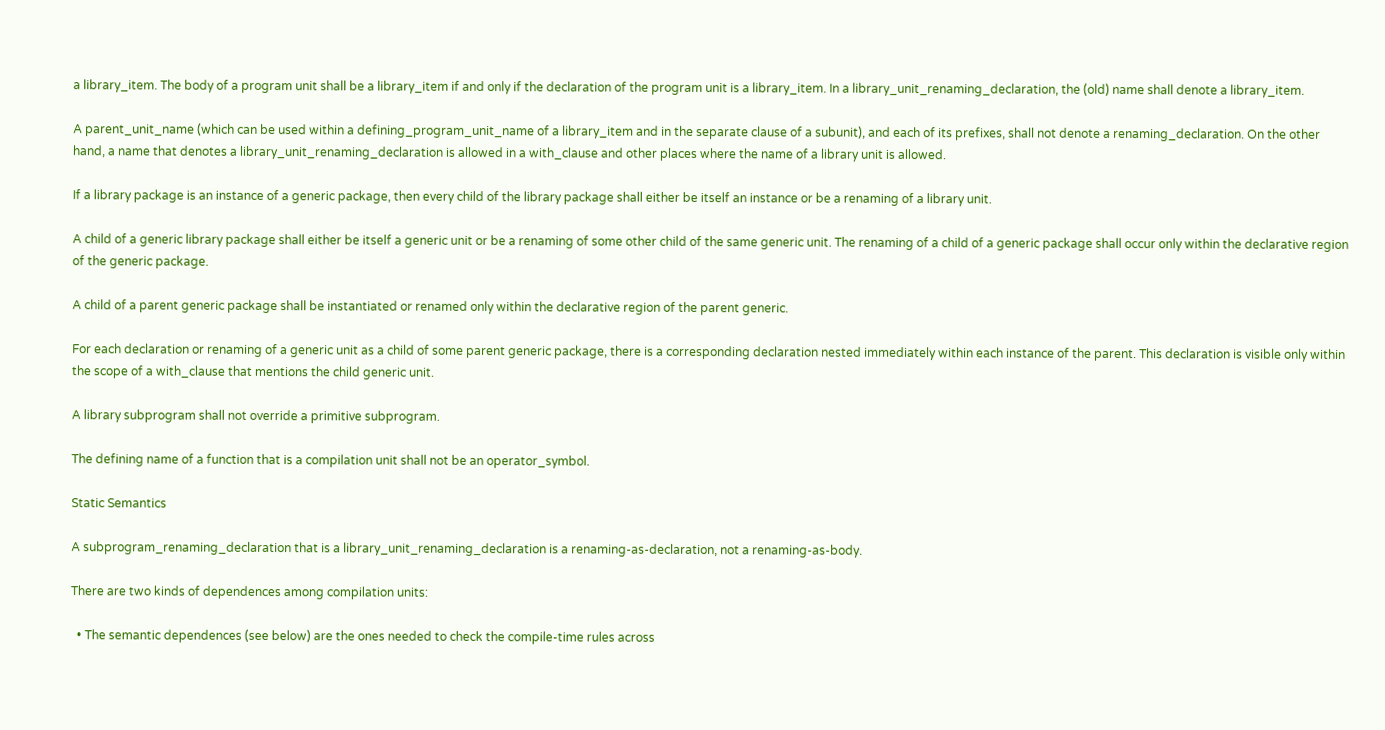a library_item. The body of a program unit shall be a library_item if and only if the declaration of the program unit is a library_item. In a library_unit_renaming_declaration, the (old) name shall denote a library_item.

A parent_unit_name (which can be used within a defining_program_unit_name of a library_item and in the separate clause of a subunit), and each of its prefixes, shall not denote a renaming_declaration. On the other hand, a name that denotes a library_unit_renaming_declaration is allowed in a with_clause and other places where the name of a library unit is allowed.

If a library package is an instance of a generic package, then every child of the library package shall either be itself an instance or be a renaming of a library unit.

A child of a generic library package shall either be itself a generic unit or be a renaming of some other child of the same generic unit. The renaming of a child of a generic package shall occur only within the declarative region of the generic package.

A child of a parent generic package shall be instantiated or renamed only within the declarative region of the parent generic.

For each declaration or renaming of a generic unit as a child of some parent generic package, there is a corresponding declaration nested immediately within each instance of the parent. This declaration is visible only within the scope of a with_clause that mentions the child generic unit.

A library subprogram shall not override a primitive subprogram.

The defining name of a function that is a compilation unit shall not be an operator_symbol.

Static Semantics

A subprogram_renaming_declaration that is a library_unit_renaming_declaration is a renaming-as-declaration, not a renaming-as-body.

There are two kinds of dependences among compilation units:

  • The semantic dependences (see below) are the ones needed to check the compile-time rules across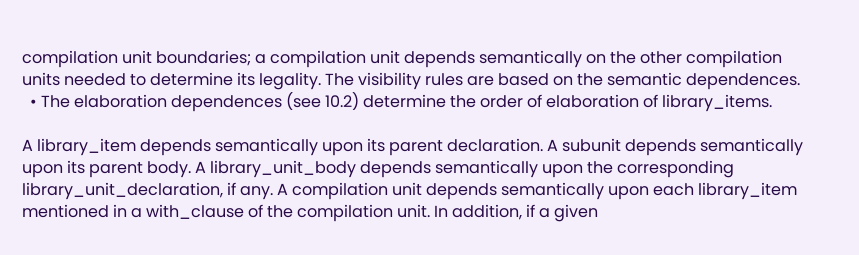compilation unit boundaries; a compilation unit depends semantically on the other compilation units needed to determine its legality. The visibility rules are based on the semantic dependences.
  • The elaboration dependences (see 10.2) determine the order of elaboration of library_items.

A library_item depends semantically upon its parent declaration. A subunit depends semantically upon its parent body. A library_unit_body depends semantically upon the corresponding library_unit_declaration, if any. A compilation unit depends semantically upon each library_item mentioned in a with_clause of the compilation unit. In addition, if a given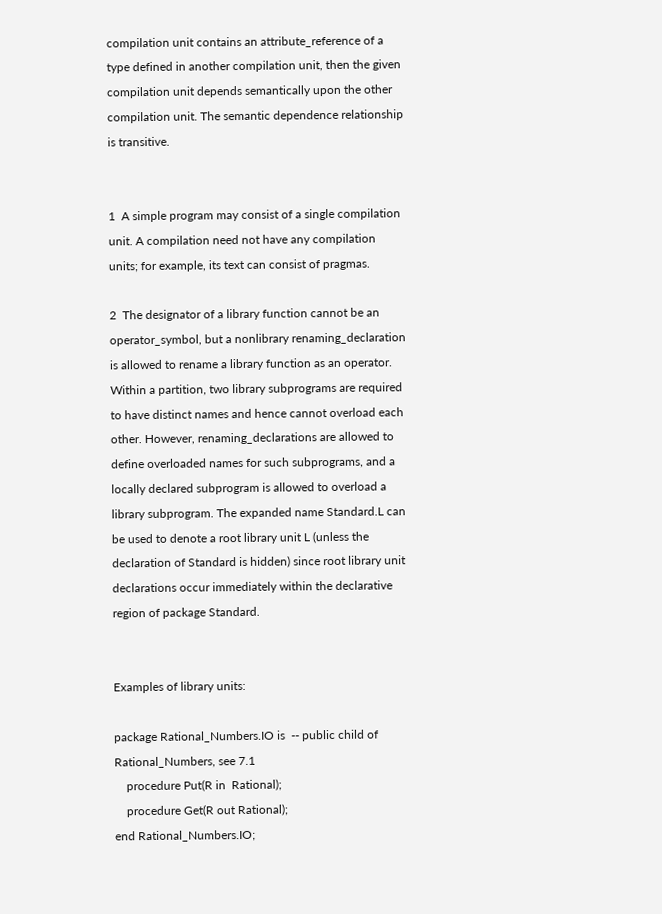compilation unit contains an attribute_reference of a type defined in another compilation unit, then the given compilation unit depends semantically upon the other compilation unit. The semantic dependence relationship is transitive.


1  A simple program may consist of a single compilation unit. A compilation need not have any compilation units; for example, its text can consist of pragmas.

2  The designator of a library function cannot be an operator_symbol, but a nonlibrary renaming_declaration is allowed to rename a library function as an operator. Within a partition, two library subprograms are required to have distinct names and hence cannot overload each other. However, renaming_declarations are allowed to define overloaded names for such subprograms, and a locally declared subprogram is allowed to overload a library subprogram. The expanded name Standard.L can be used to denote a root library unit L (unless the declaration of Standard is hidden) since root library unit declarations occur immediately within the declarative region of package Standard.


Examples of library units:

package Rational_Numbers.IO is  -- public child of Rational_Numbers, see 7.1
    procedure Put(R in  Rational);
    procedure Get(R out Rational);
end Rational_Numbers.IO;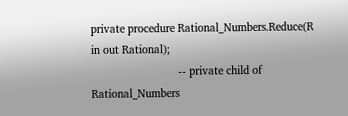private procedure Rational_Numbers.Reduce(R in out Rational);
                             -- private child of Rational_Numbers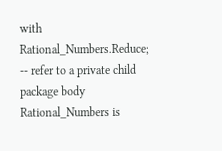with Rational_Numbers.Reduce;   -- refer to a private child
package body Rational_Numbers is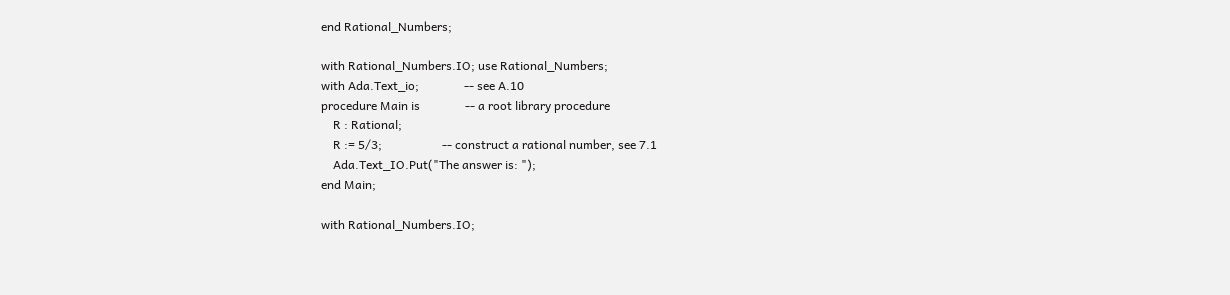end Rational_Numbers;

with Rational_Numbers.IO; use Rational_Numbers;
with Ada.Text_io;               -- see A.10
procedure Main is               -- a root library procedure
    R : Rational;
    R := 5/3;                    -- construct a rational number, see 7.1
    Ada.Text_IO.Put("The answer is: ");
end Main;

with Rational_Numbers.IO;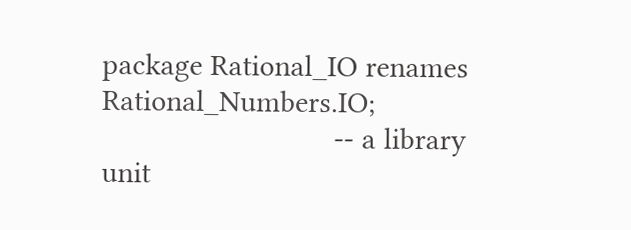package Rational_IO renames Rational_Numbers.IO;
                             -- a library unit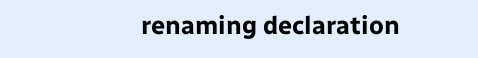renaming declaration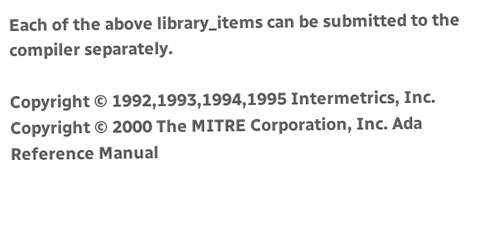Each of the above library_items can be submitted to the compiler separately.

Copyright © 1992,1993,1994,1995 Intermetrics, Inc.
Copyright © 2000 The MITRE Corporation, Inc. Ada Reference Manual